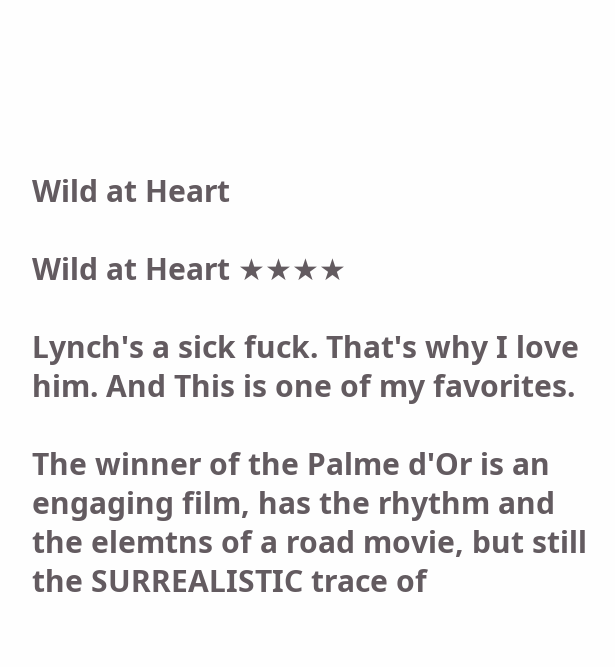Wild at Heart

Wild at Heart ★★★★

Lynch's a sick fuck. That's why I love him. And This is one of my favorites.

The winner of the Palme d'Or is an engaging film, has the rhythm and the elemtns of a road movie, but still the SURREALISTIC trace of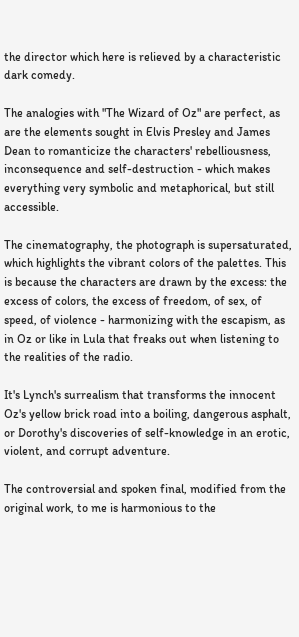the director which here is relieved by a characteristic dark comedy.

The analogies with "The Wizard of Oz" are perfect, as are the elements sought in Elvis Presley and James Dean to romanticize the characters' rebelliousness, inconsequence and self-destruction - which makes everything very symbolic and metaphorical, but still accessible.

The cinematography, the photograph is supersaturated, which highlights the vibrant colors of the palettes. This is because the characters are drawn by the excess: the excess of colors, the excess of freedom, of sex, of speed, of violence - harmonizing with the escapism, as in Oz or like in Lula that freaks out when listening to the realities of the radio.

It's Lynch's surrealism that transforms the innocent Oz's yellow brick road into a boiling, dangerous asphalt, or Dorothy's discoveries of self-knowledge in an erotic, violent, and corrupt adventure.

The controversial and spoken final, modified from the original work, to me is harmonious to the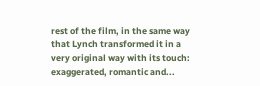rest of the film, in the same way that Lynch transformed it in a very original way with its touch: exaggerated, romantic and...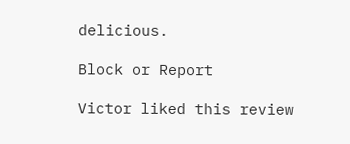delicious.

Block or Report

Victor liked this review